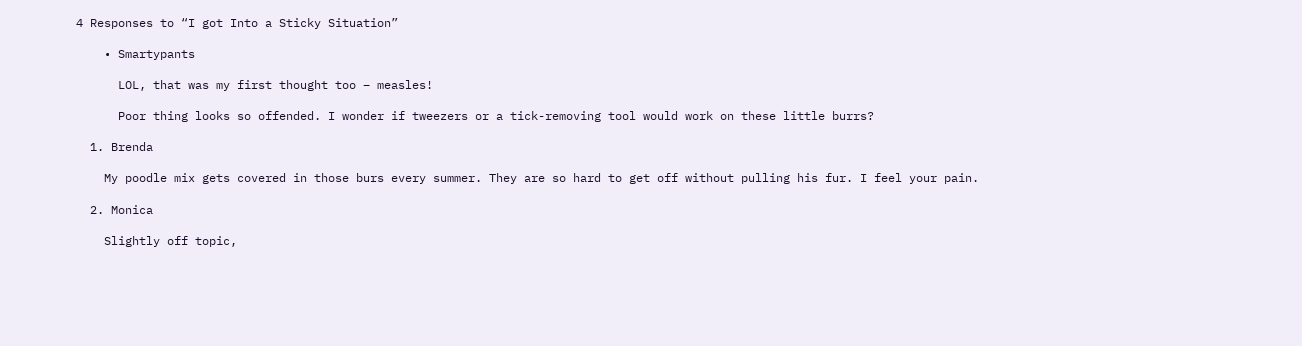4 Responses to “I got Into a Sticky Situation”

    • Smartypants

      LOL, that was my first thought too – measles!

      Poor thing looks so offended. I wonder if tweezers or a tick-removing tool would work on these little burrs?

  1. Brenda

    My poodle mix gets covered in those burs every summer. They are so hard to get off without pulling his fur. I feel your pain.

  2. Monica

    Slightly off topic,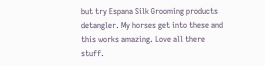but try Espana Silk Grooming products detangler. My horses get into these and this works amazing. Love all there stuff.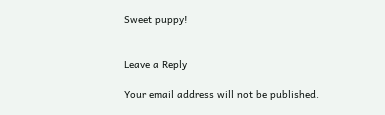Sweet puppy!


Leave a Reply

Your email address will not be published.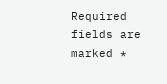Required fields are marked *